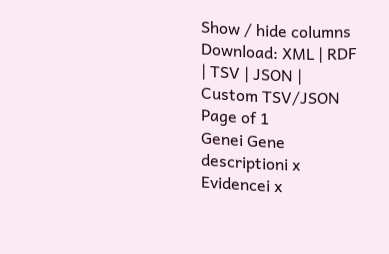Show / hide columns Download: XML | RDF | TSV | JSON | Custom TSV/JSON Page of 1
Genei Gene descriptioni x Evidencei x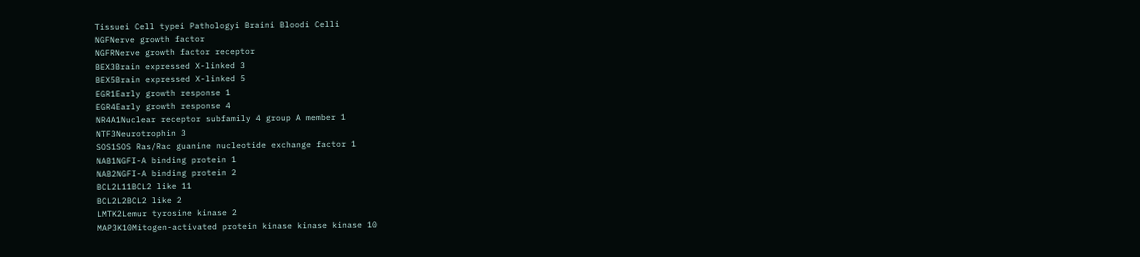Tissuei Cell typei Pathologyi Braini Bloodi Celli
NGFNerve growth factor
NGFRNerve growth factor receptor
BEX3Brain expressed X-linked 3
BEX5Brain expressed X-linked 5
EGR1Early growth response 1
EGR4Early growth response 4
NR4A1Nuclear receptor subfamily 4 group A member 1
NTF3Neurotrophin 3
SOS1SOS Ras/Rac guanine nucleotide exchange factor 1
NAB1NGFI-A binding protein 1
NAB2NGFI-A binding protein 2
BCL2L11BCL2 like 11
BCL2L2BCL2 like 2
LMTK2Lemur tyrosine kinase 2
MAP3K10Mitogen-activated protein kinase kinase kinase 10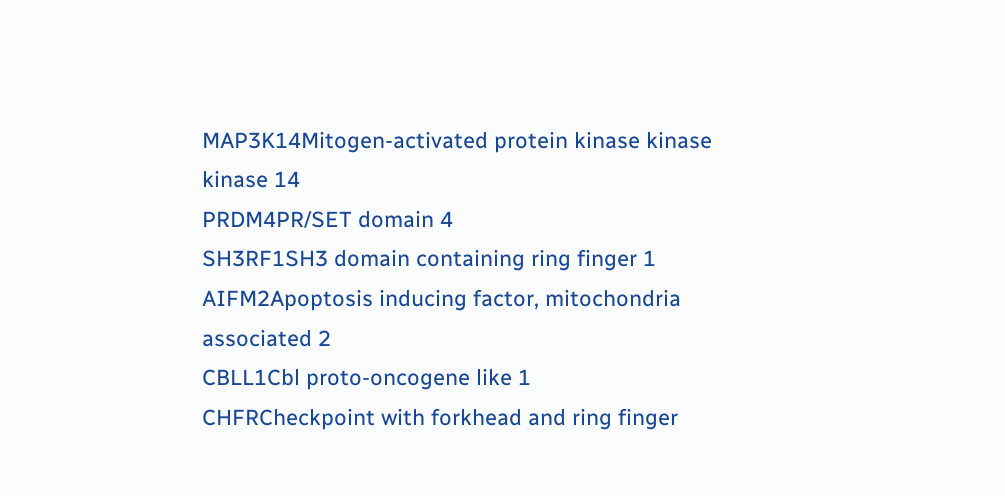MAP3K14Mitogen-activated protein kinase kinase kinase 14
PRDM4PR/SET domain 4
SH3RF1SH3 domain containing ring finger 1
AIFM2Apoptosis inducing factor, mitochondria associated 2
CBLL1Cbl proto-oncogene like 1
CHFRCheckpoint with forkhead and ring finger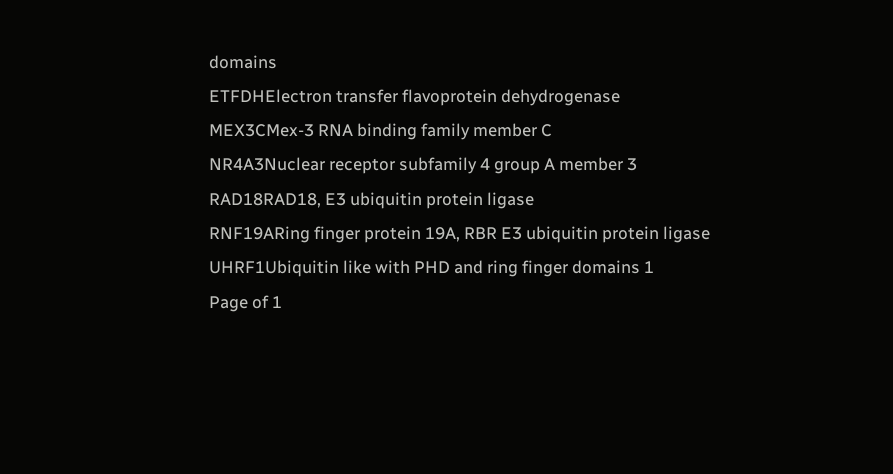domains
ETFDHElectron transfer flavoprotein dehydrogenase
MEX3CMex-3 RNA binding family member C
NR4A3Nuclear receptor subfamily 4 group A member 3
RAD18RAD18, E3 ubiquitin protein ligase
RNF19ARing finger protein 19A, RBR E3 ubiquitin protein ligase
UHRF1Ubiquitin like with PHD and ring finger domains 1
Page of 1